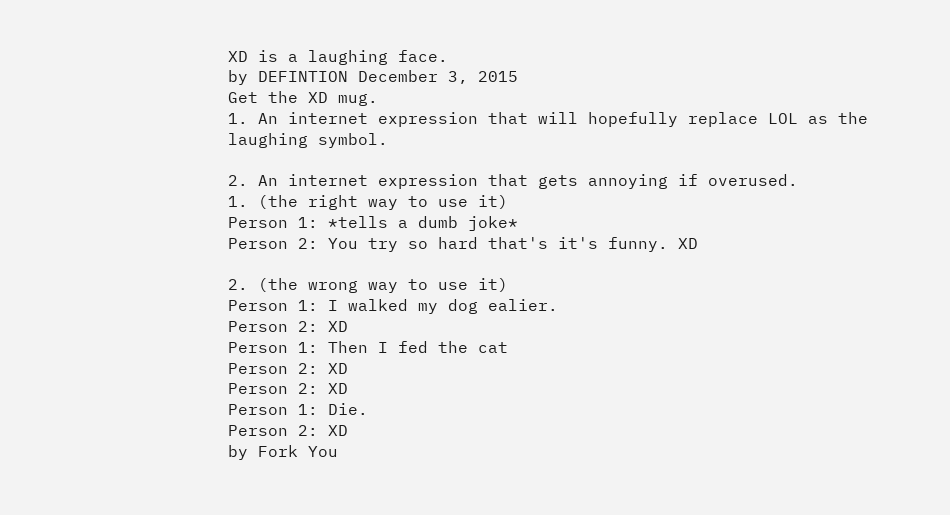XD is a laughing face.
by DEFINTION December 3, 2015
Get the XD mug.
1. An internet expression that will hopefully replace LOL as the laughing symbol.

2. An internet expression that gets annoying if overused.
1. (the right way to use it)
Person 1: *tells a dumb joke*
Person 2: You try so hard that's it's funny. XD

2. (the wrong way to use it)
Person 1: I walked my dog ealier.
Person 2: XD
Person 1: Then I fed the cat
Person 2: XD
Person 2: XD
Person 1: Die.
Person 2: XD
by Fork You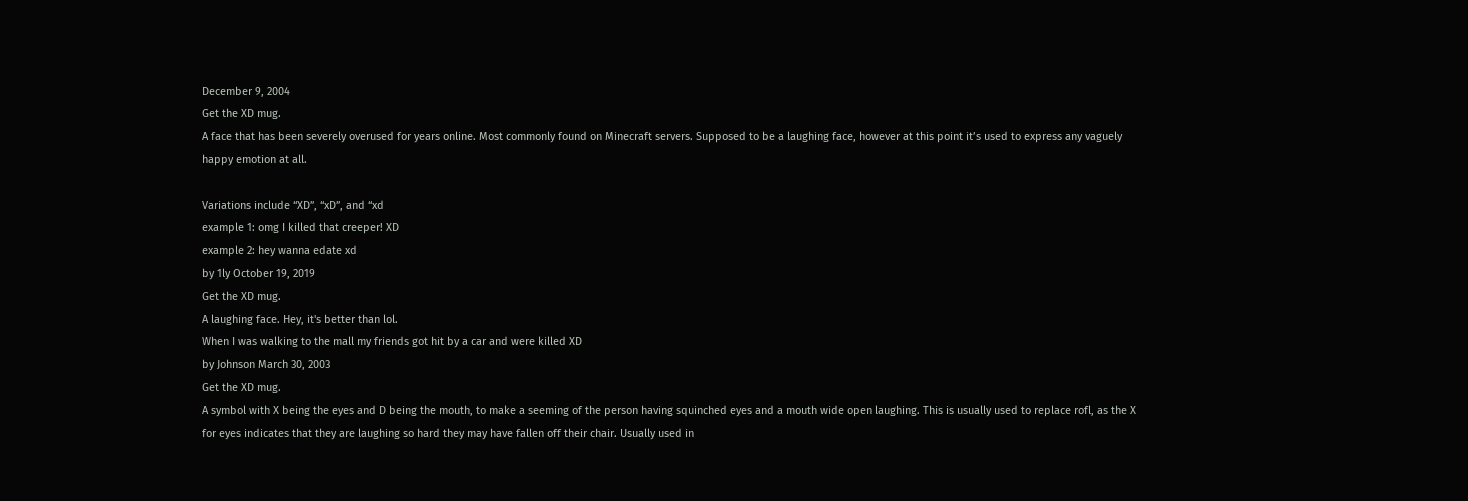December 9, 2004
Get the XD mug.
A face that has been severely overused for years online. Most commonly found on Minecraft servers. Supposed to be a laughing face, however at this point it’s used to express any vaguely happy emotion at all.

Variations include “XD”, “xD”, and “xd
example 1: omg I killed that creeper! XD
example 2: hey wanna edate xd
by 1ly October 19, 2019
Get the XD mug.
A laughing face. Hey, it's better than lol.
When I was walking to the mall my friends got hit by a car and were killed XD
by Johnson March 30, 2003
Get the XD mug.
A symbol with X being the eyes and D being the mouth, to make a seeming of the person having squinched eyes and a mouth wide open laughing. This is usually used to replace rofl, as the X for eyes indicates that they are laughing so hard they may have fallen off their chair. Usually used in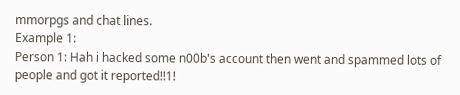mmorpgs and chat lines.
Example 1:
Person 1: Hah i hacked some n00b's account then went and spammed lots of people and got it reported!!1!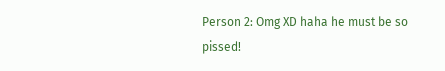Person 2: Omg XD haha he must be so pissed!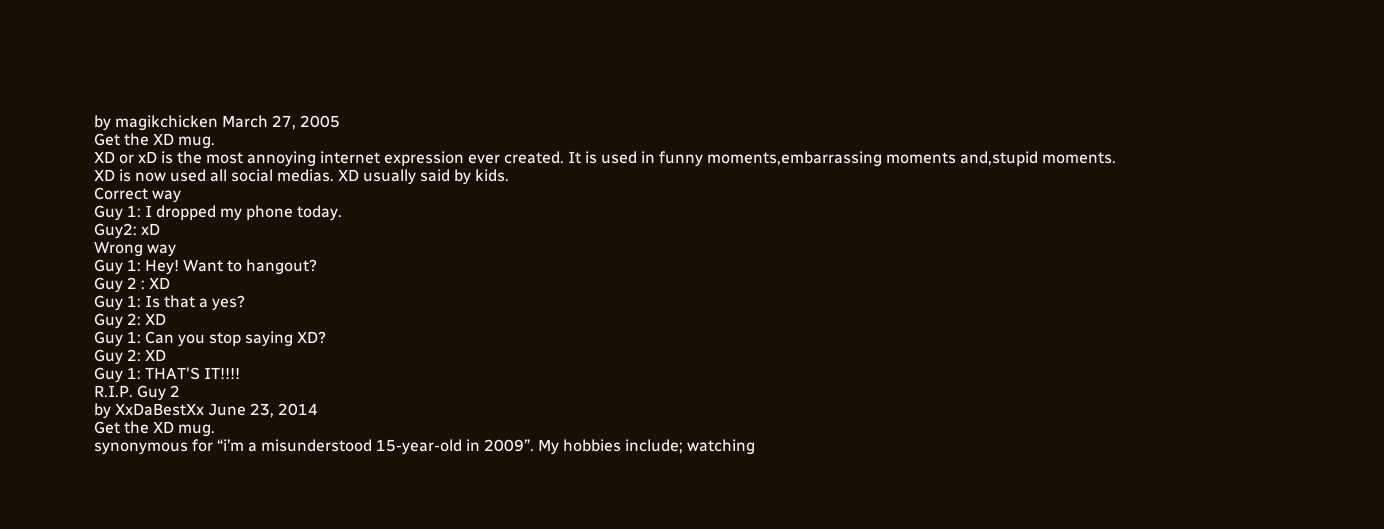by magikchicken March 27, 2005
Get the XD mug.
XD or xD is the most annoying internet expression ever created. It is used in funny moments,embarrassing moments and,stupid moments.
XD is now used all social medias. XD usually said by kids.
Correct way
Guy 1: I dropped my phone today.
Guy2: xD
Wrong way
Guy 1: Hey! Want to hangout?
Guy 2 : XD
Guy 1: Is that a yes?
Guy 2: XD
Guy 1: Can you stop saying XD?
Guy 2: XD
Guy 1: THAT'S IT!!!!
R.I.P. Guy 2
by XxDaBestXx June 23, 2014
Get the XD mug.
synonymous for “i’m a misunderstood 15-year-old in 2009”. My hobbies include; watching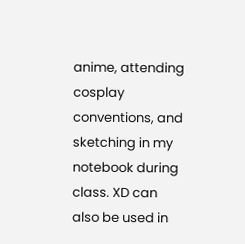anime, attending cosplay conventions, and sketching in my notebook during class. XD can also be used in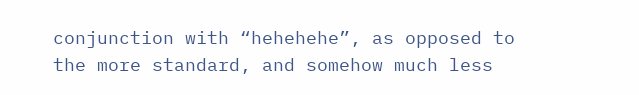conjunction with “hehehehe”, as opposed to the more standard, and somehow much less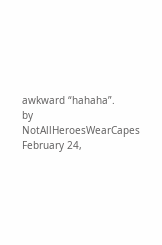awkward “hahaha”.
by NotAllHeroesWearCapes February 24,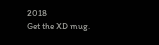2018
Get the XD mug.